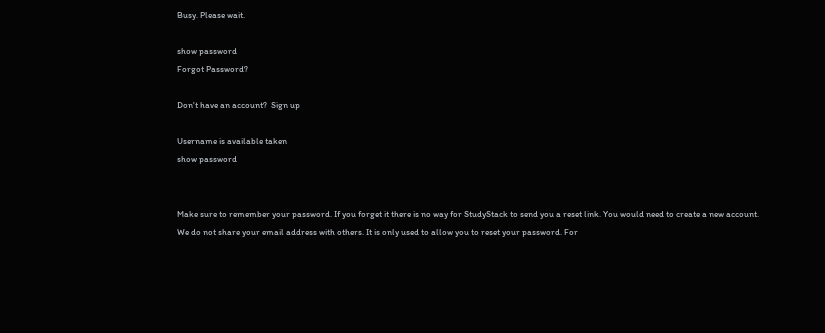Busy. Please wait.

show password
Forgot Password?

Don't have an account?  Sign up

Username is available taken
show password


Make sure to remember your password. If you forget it there is no way for StudyStack to send you a reset link. You would need to create a new account.
We do not share your email address with others. It is only used to allow you to reset your password. For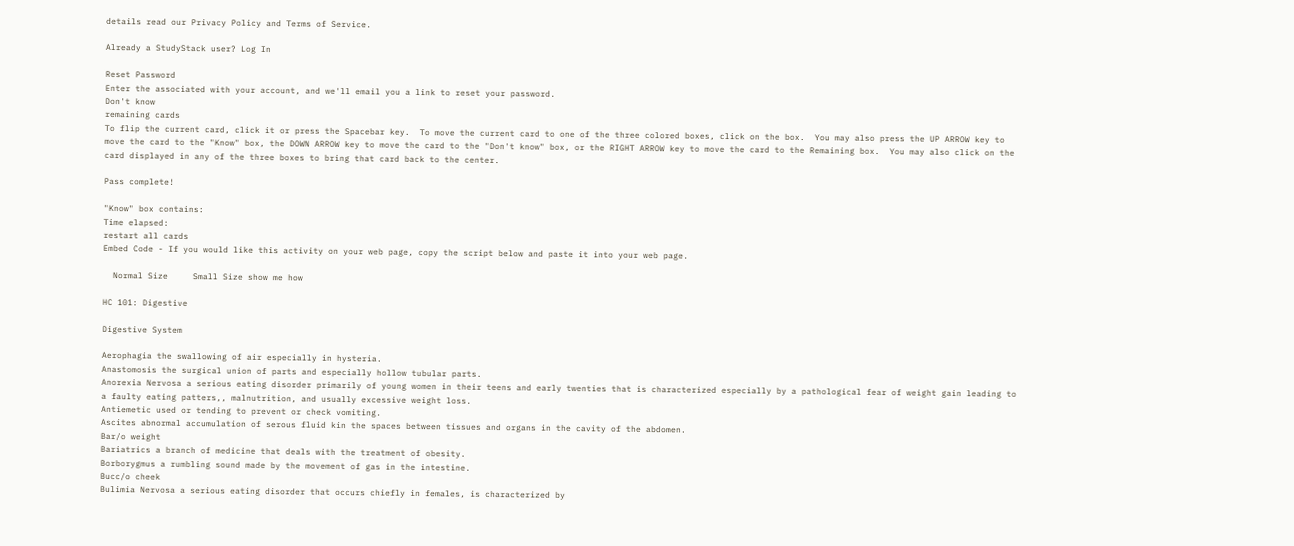details read our Privacy Policy and Terms of Service.

Already a StudyStack user? Log In

Reset Password
Enter the associated with your account, and we'll email you a link to reset your password.
Don't know
remaining cards
To flip the current card, click it or press the Spacebar key.  To move the current card to one of the three colored boxes, click on the box.  You may also press the UP ARROW key to move the card to the "Know" box, the DOWN ARROW key to move the card to the "Don't know" box, or the RIGHT ARROW key to move the card to the Remaining box.  You may also click on the card displayed in any of the three boxes to bring that card back to the center.

Pass complete!

"Know" box contains:
Time elapsed:
restart all cards
Embed Code - If you would like this activity on your web page, copy the script below and paste it into your web page.

  Normal Size     Small Size show me how

HC 101: Digestive

Digestive System

Aerophagia the swallowing of air especially in hysteria.
Anastomosis the surgical union of parts and especially hollow tubular parts.
Anorexia Nervosa a serious eating disorder primarily of young women in their teens and early twenties that is characterized especially by a pathological fear of weight gain leading to a faulty eating patters,, malnutrition, and usually excessive weight loss.
Antiemetic used or tending to prevent or check vomiting.
Ascites abnormal accumulation of serous fluid kin the spaces between tissues and organs in the cavity of the abdomen.
Bar/o weight
Bariatrics a branch of medicine that deals with the treatment of obesity.
Borborygmus a rumbling sound made by the movement of gas in the intestine.
Bucc/o cheek
Bulimia Nervosa a serious eating disorder that occurs chiefly in females, is characterized by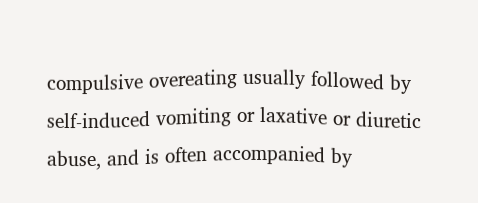compulsive overeating usually followed by self-induced vomiting or laxative or diuretic abuse, and is often accompanied by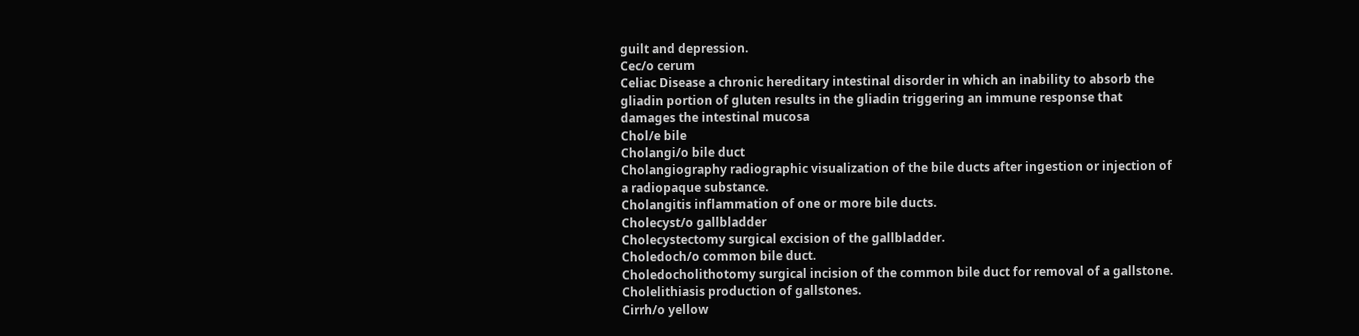guilt and depression.
Cec/o cerum
Celiac Disease a chronic hereditary intestinal disorder in which an inability to absorb the gliadin portion of gluten results in the gliadin triggering an immune response that damages the intestinal mucosa
Chol/e bile
Cholangi/o bile duct
Cholangiography radiographic visualization of the bile ducts after ingestion or injection of a radiopaque substance.
Cholangitis inflammation of one or more bile ducts.
Cholecyst/o gallbladder
Cholecystectomy surgical excision of the gallbladder.
Choledoch/o common bile duct.
Choledocholithotomy surgical incision of the common bile duct for removal of a gallstone.
Cholelithiasis production of gallstones.
Cirrh/o yellow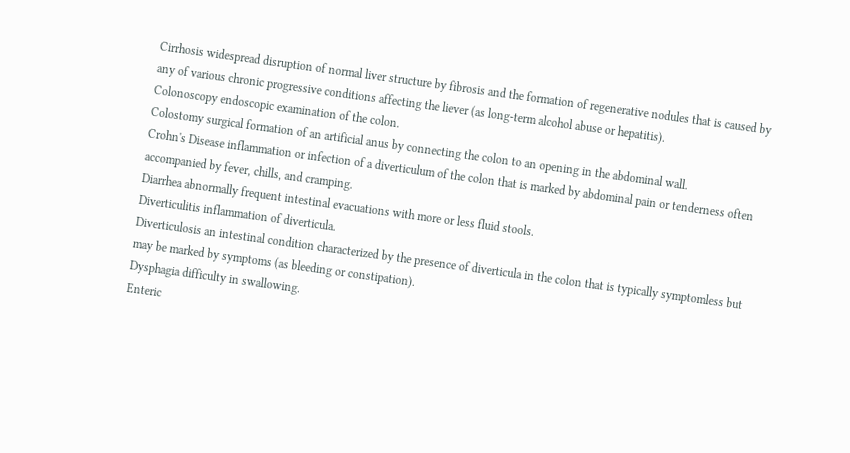Cirrhosis widespread disruption of normal liver structure by fibrosis and the formation of regenerative nodules that is caused by any of various chronic progressive conditions affecting the liever (as long-term alcohol abuse or hepatitis).
Colonoscopy endoscopic examination of the colon.
Colostomy surgical formation of an artificial anus by connecting the colon to an opening in the abdominal wall.
Crohn's Disease inflammation or infection of a diverticulum of the colon that is marked by abdominal pain or tenderness often accompanied by fever, chills, and cramping.
Diarrhea abnormally frequent intestinal evacuations with more or less fluid stools.
Diverticulitis inflammation of diverticula.
Diverticulosis an intestinal condition characterized by the presence of diverticula in the colon that is typically symptomless but may be marked by symptoms (as bleeding or constipation).
Dysphagia difficulty in swallowing.
Enteric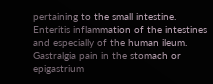pertaining to the small intestine.
Enteritis inflammation of the intestines and especially of the human ileum.
Gastralgia pain in the stomach or epigastrium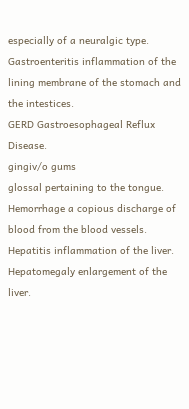especially of a neuralgic type.
Gastroenteritis inflammation of the lining membrane of the stomach and the intestices.
GERD Gastroesophageal Reflux Disease.
gingiv/o gums
glossal pertaining to the tongue.
Hemorrhage a copious discharge of blood from the blood vessels.
Hepatitis inflammation of the liver.
Hepatomegaly enlargement of the liver.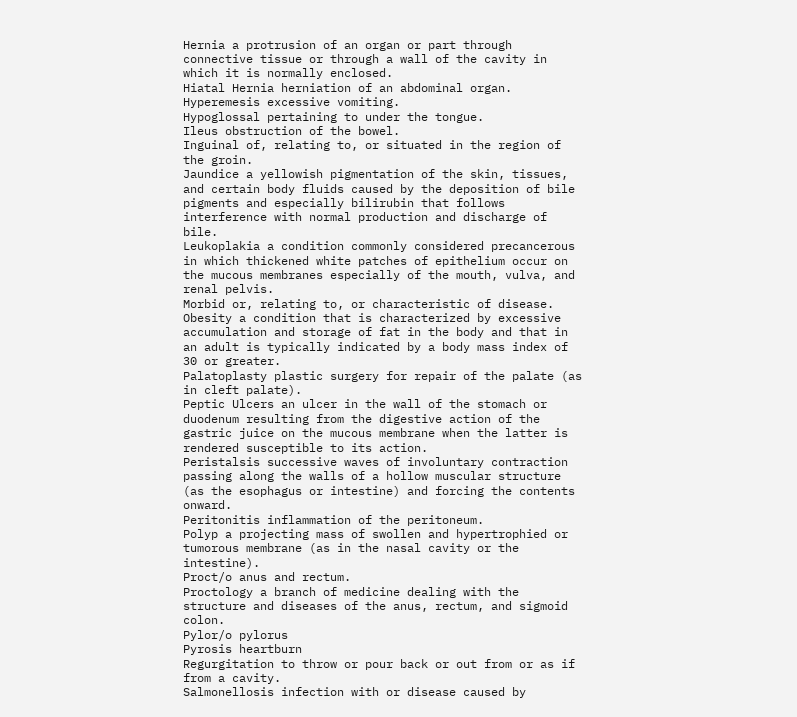Hernia a protrusion of an organ or part through connective tissue or through a wall of the cavity in which it is normally enclosed.
Hiatal Hernia herniation of an abdominal organ.
Hyperemesis excessive vomiting.
Hypoglossal pertaining to under the tongue.
Ileus obstruction of the bowel.
Inguinal of, relating to, or situated in the region of the groin.
Jaundice a yellowish pigmentation of the skin, tissues, and certain body fluids caused by the deposition of bile pigments and especially bilirubin that follows interference with normal production and discharge of bile.
Leukoplakia a condition commonly considered precancerous in which thickened white patches of epithelium occur on the mucous membranes especially of the mouth, vulva, and renal pelvis.
Morbid or, relating to, or characteristic of disease.
Obesity a condition that is characterized by excessive accumulation and storage of fat in the body and that in an adult is typically indicated by a body mass index of 30 or greater.
Palatoplasty plastic surgery for repair of the palate (as in cleft palate).
Peptic Ulcers an ulcer in the wall of the stomach or duodenum resulting from the digestive action of the gastric juice on the mucous membrane when the latter is rendered susceptible to its action.
Peristalsis successive waves of involuntary contraction passing along the walls of a hollow muscular structure (as the esophagus or intestine) and forcing the contents onward.
Peritonitis inflammation of the peritoneum.
Polyp a projecting mass of swollen and hypertrophied or tumorous membrane (as in the nasal cavity or the intestine).
Proct/o anus and rectum.
Proctology a branch of medicine dealing with the structure and diseases of the anus, rectum, and sigmoid colon.
Pylor/o pylorus
Pyrosis heartburn
Regurgitation to throw or pour back or out from or as if from a cavity.
Salmonellosis infection with or disease caused by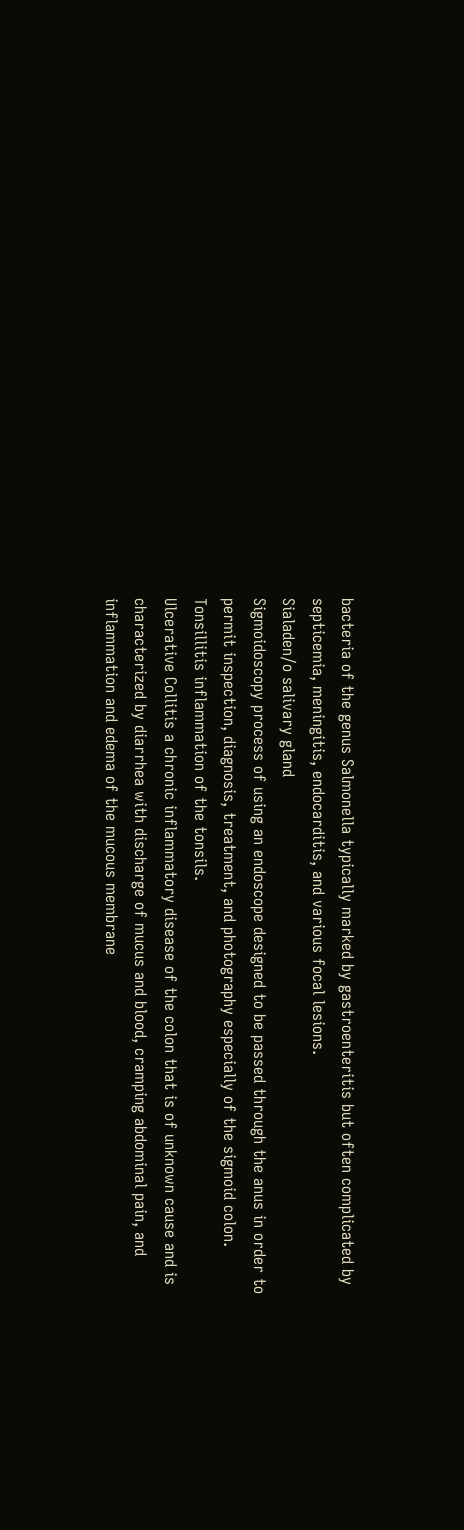bacteria of the genus Salmonella typically marked by gastroenteritis but often complicated by septicemia, meningitis, endocarditis, and various focal lesions.
Sialaden/o salivary gland
Sigmoidoscopy process of using an endoscope designed to be passed through the anus in order to permit inspection, diagnosis, treatment, and photography especially of the sigmoid colon.
Tonsillitis inflammation of the tonsils.
Ulcerative Collitis a chronic inflammatory disease of the colon that is of unknown cause and is characterized by diarrhea with discharge of mucus and blood, cramping abdominal pain, and inflammation and edema of the mucous membrane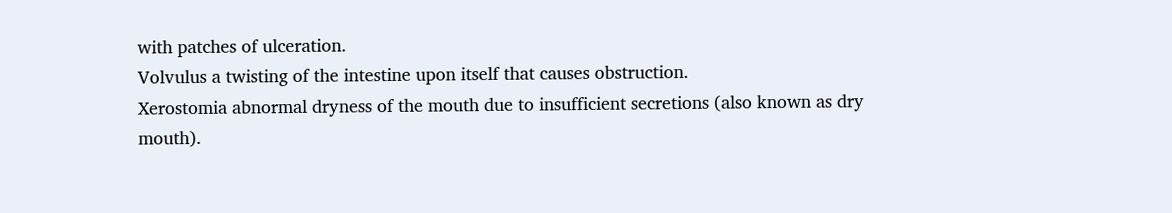with patches of ulceration.
Volvulus a twisting of the intestine upon itself that causes obstruction.
Xerostomia abnormal dryness of the mouth due to insufficient secretions (also known as dry mouth).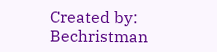Created by: Bechristman